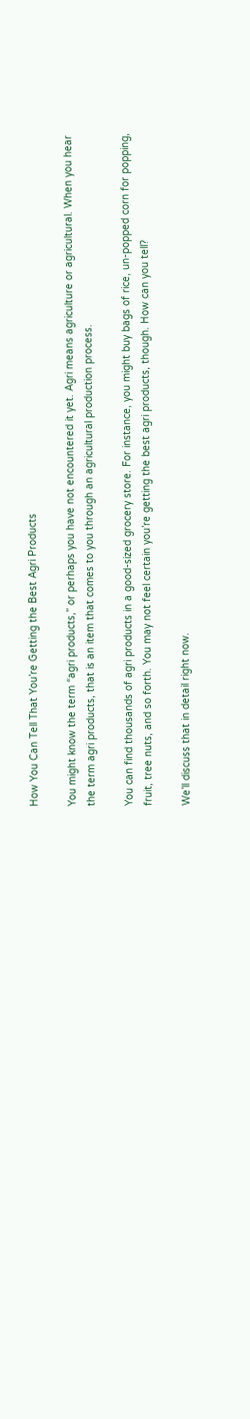How You Can Tell That You’re Getting the Best Agri Products

You might know the term “agri products,” or perhaps you have not encountered it yet. Agri means agriculture or agricultural. When you hear the term agri products, that is an item that comes to you through an agricultural production process.

You can find thousands of agri products in a good-sized grocery store. For instance, you might buy bags of rice, un-popped corn for popping, fruit, tree nuts, and so forth. You may not feel certain you’re getting the best agri products, though. How can you tell?

We’ll discuss that in detail right now.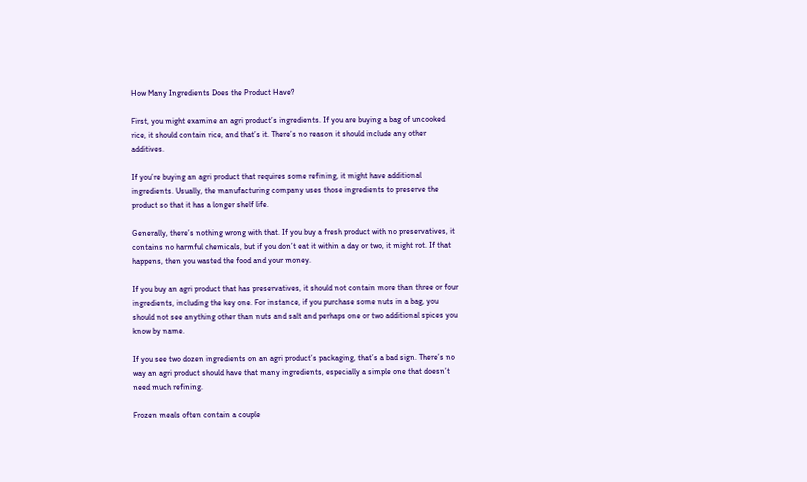How Many Ingredients Does the Product Have?

First, you might examine an agri product’s ingredients. If you are buying a bag of uncooked rice, it should contain rice, and that’s it. There’s no reason it should include any other additives.

If you’re buying an agri product that requires some refining, it might have additional ingredients. Usually, the manufacturing company uses those ingredients to preserve the product so that it has a longer shelf life.

Generally, there’s nothing wrong with that. If you buy a fresh product with no preservatives, it contains no harmful chemicals, but if you don’t eat it within a day or two, it might rot. If that happens, then you wasted the food and your money.

If you buy an agri product that has preservatives, it should not contain more than three or four ingredients, including the key one. For instance, if you purchase some nuts in a bag, you should not see anything other than nuts and salt and perhaps one or two additional spices you know by name.

If you see two dozen ingredients on an agri product’s packaging, that’s a bad sign. There’s no way an agri product should have that many ingredients, especially a simple one that doesn’t need much refining.

Frozen meals often contain a couple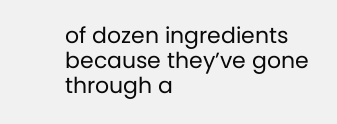of dozen ingredients because they’ve gone through a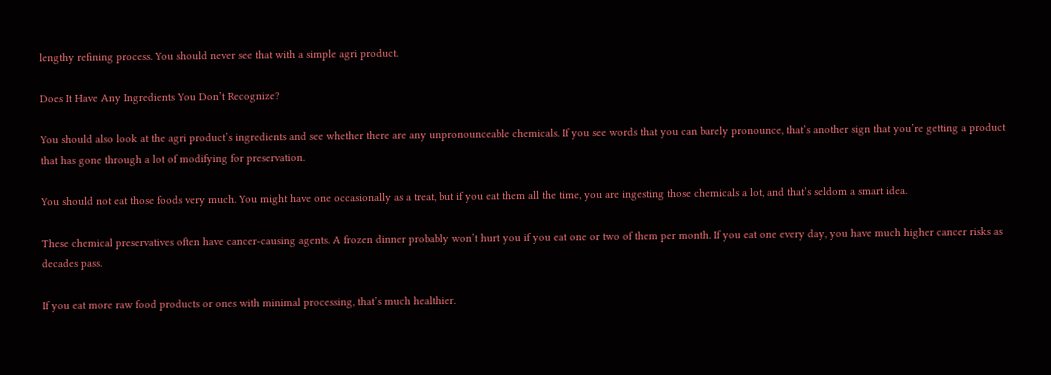lengthy refining process. You should never see that with a simple agri product.

Does It Have Any Ingredients You Don’t Recognize?

You should also look at the agri product’s ingredients and see whether there are any unpronounceable chemicals. If you see words that you can barely pronounce, that’s another sign that you’re getting a product that has gone through a lot of modifying for preservation.

You should not eat those foods very much. You might have one occasionally as a treat, but if you eat them all the time, you are ingesting those chemicals a lot, and that’s seldom a smart idea.

These chemical preservatives often have cancer-causing agents. A frozen dinner probably won’t hurt you if you eat one or two of them per month. If you eat one every day, you have much higher cancer risks as decades pass.

If you eat more raw food products or ones with minimal processing, that’s much healthier.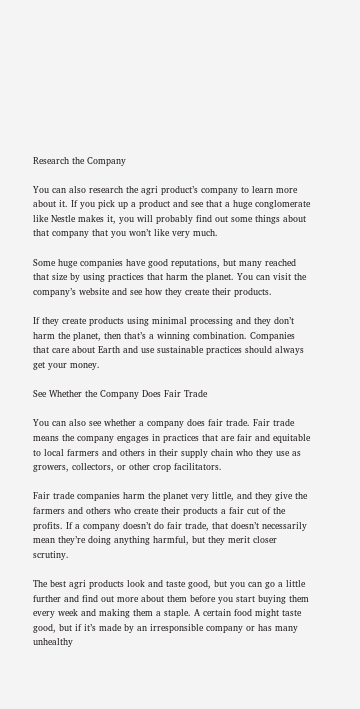Research the Company

You can also research the agri product’s company to learn more about it. If you pick up a product and see that a huge conglomerate like Nestle makes it, you will probably find out some things about that company that you won’t like very much.

Some huge companies have good reputations, but many reached that size by using practices that harm the planet. You can visit the company’s website and see how they create their products.

If they create products using minimal processing and they don’t harm the planet, then that’s a winning combination. Companies that care about Earth and use sustainable practices should always get your money.

See Whether the Company Does Fair Trade

You can also see whether a company does fair trade. Fair trade means the company engages in practices that are fair and equitable to local farmers and others in their supply chain who they use as growers, collectors, or other crop facilitators.

Fair trade companies harm the planet very little, and they give the farmers and others who create their products a fair cut of the profits. If a company doesn’t do fair trade, that doesn’t necessarily mean they’re doing anything harmful, but they merit closer scrutiny.

The best agri products look and taste good, but you can go a little further and find out more about them before you start buying them every week and making them a staple. A certain food might taste good, but if it’s made by an irresponsible company or has many unhealthy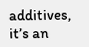additives, it’s an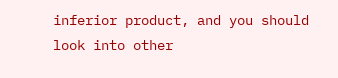inferior product, and you should look into other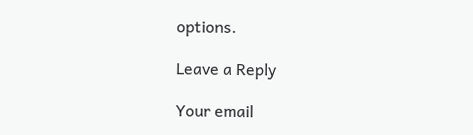options.

Leave a Reply

Your email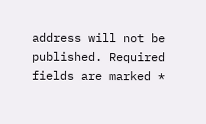address will not be published. Required fields are marked *